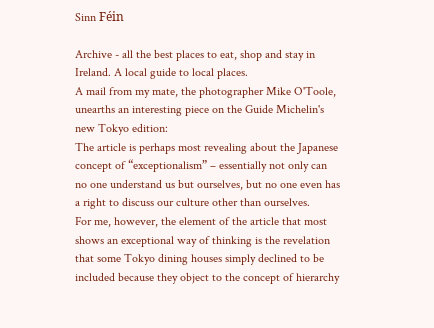Sinn Féin

Archive - all the best places to eat, shop and stay in Ireland. A local guide to local places.
A mail from my mate, the photographer Mike O'Toole, unearths an interesting piece on the Guide Michelin's new Tokyo edition:
The article is perhaps most revealing about the Japanese concept of “exceptionalism” – essentially not only can no one understand us but ourselves, but no one even has a right to discuss our culture other than ourselves.
For me, however, the element of the article that most shows an exceptional way of thinking is the revelation that some Tokyo dining houses simply declined to be included because they object to the concept of hierarchy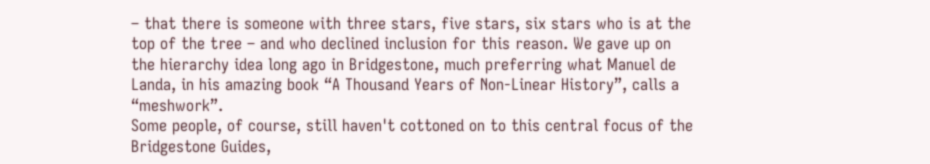– that there is someone with three stars, five stars, six stars who is at the top of the tree – and who declined inclusion for this reason. We gave up on the hierarchy idea long ago in Bridgestone, much preferring what Manuel de Landa, in his amazing book “A Thousand Years of Non-Linear History”, calls a “meshwork”.
Some people, of course, still haven't cottoned on to this central focus of the Bridgestone Guides,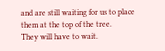and are still waiting for us to place them at the top of the tree.
They will have to wait.